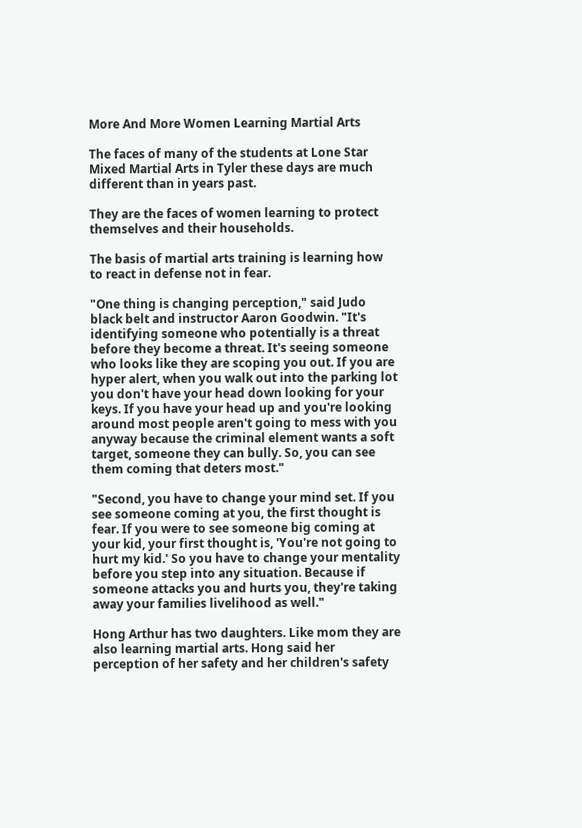More And More Women Learning Martial Arts

The faces of many of the students at Lone Star Mixed Martial Arts in Tyler these days are much different than in years past.

They are the faces of women learning to protect themselves and their households.

The basis of martial arts training is learning how to react in defense not in fear.

"One thing is changing perception," said Judo black belt and instructor Aaron Goodwin. "It's identifying someone who potentially is a threat before they become a threat. It's seeing someone who looks like they are scoping you out. If you are hyper alert, when you walk out into the parking lot you don't have your head down looking for your keys. If you have your head up and you're looking around most people aren't going to mess with you anyway because the criminal element wants a soft target, someone they can bully. So, you can see them coming that deters most."

"Second, you have to change your mind set. If you see someone coming at you, the first thought is fear. If you were to see someone big coming at your kid, your first thought is, 'You're not going to hurt my kid.' So you have to change your mentality before you step into any situation. Because if someone attacks you and hurts you, they're taking away your families livelihood as well."

Hong Arthur has two daughters. Like mom they are also learning martial arts. Hong said her perception of her safety and her children's safety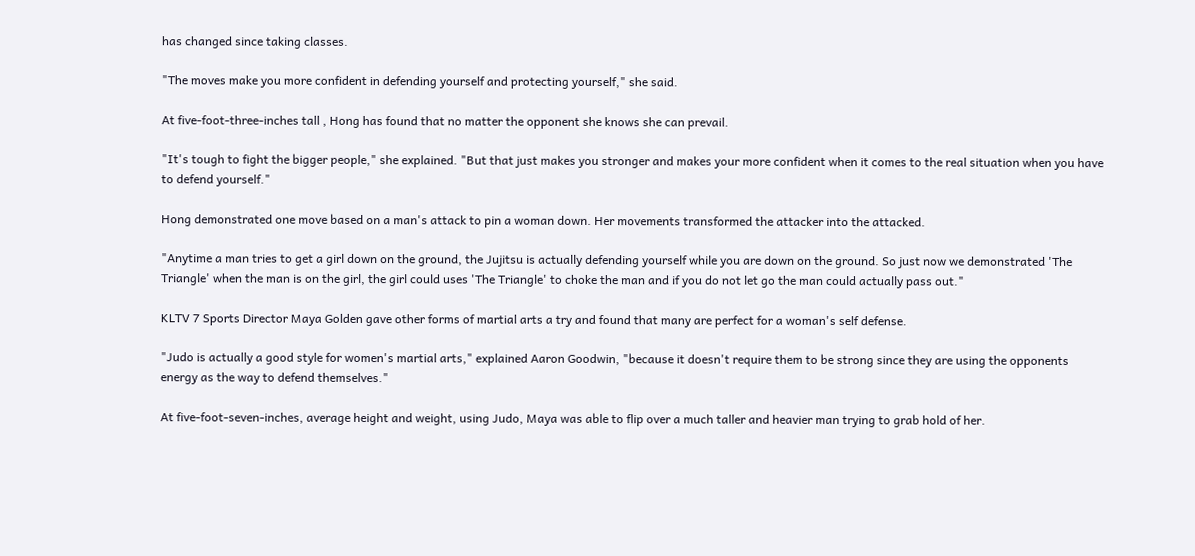has changed since taking classes.

"The moves make you more confident in defending yourself and protecting yourself," she said.

At five-foot-three-inches tall , Hong has found that no matter the opponent she knows she can prevail.

"It's tough to fight the bigger people," she explained. "But that just makes you stronger and makes your more confident when it comes to the real situation when you have to defend yourself."

Hong demonstrated one move based on a man's attack to pin a woman down. Her movements transformed the attacker into the attacked.

"Anytime a man tries to get a girl down on the ground, the Jujitsu is actually defending yourself while you are down on the ground. So just now we demonstrated 'The Triangle' when the man is on the girl, the girl could uses 'The Triangle' to choke the man and if you do not let go the man could actually pass out."

KLTV 7 Sports Director Maya Golden gave other forms of martial arts a try and found that many are perfect for a woman's self defense.

"Judo is actually a good style for women's martial arts," explained Aaron Goodwin, "because it doesn't require them to be strong since they are using the opponents energy as the way to defend themselves."

At five-foot-seven-inches, average height and weight, using Judo, Maya was able to flip over a much taller and heavier man trying to grab hold of her.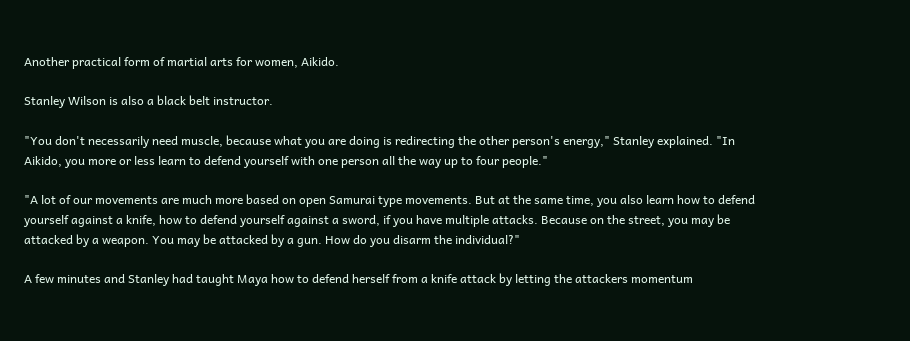Another practical form of martial arts for women, Aikido.

Stanley Wilson is also a black belt instructor.

"You don't necessarily need muscle, because what you are doing is redirecting the other person's energy," Stanley explained. "In Aikido, you more or less learn to defend yourself with one person all the way up to four people."

"A lot of our movements are much more based on open Samurai type movements. But at the same time, you also learn how to defend yourself against a knife, how to defend yourself against a sword, if you have multiple attacks. Because on the street, you may be attacked by a weapon. You may be attacked by a gun. How do you disarm the individual?"

A few minutes and Stanley had taught Maya how to defend herself from a knife attack by letting the attackers momentum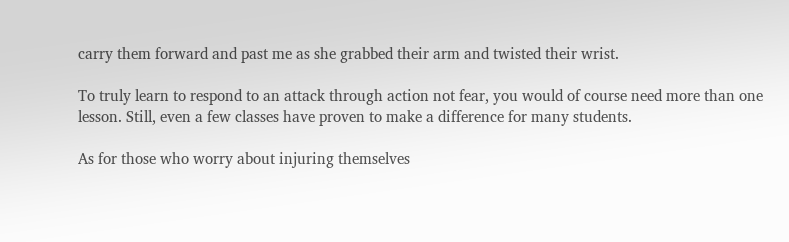carry them forward and past me as she grabbed their arm and twisted their wrist.

To truly learn to respond to an attack through action not fear, you would of course need more than one lesson. Still, even a few classes have proven to make a difference for many students.

As for those who worry about injuring themselves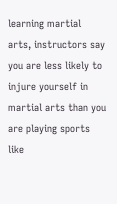learning martial arts, instructors say you are less likely to injure yourself in martial arts than you are playing sports like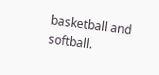basketball and softball.